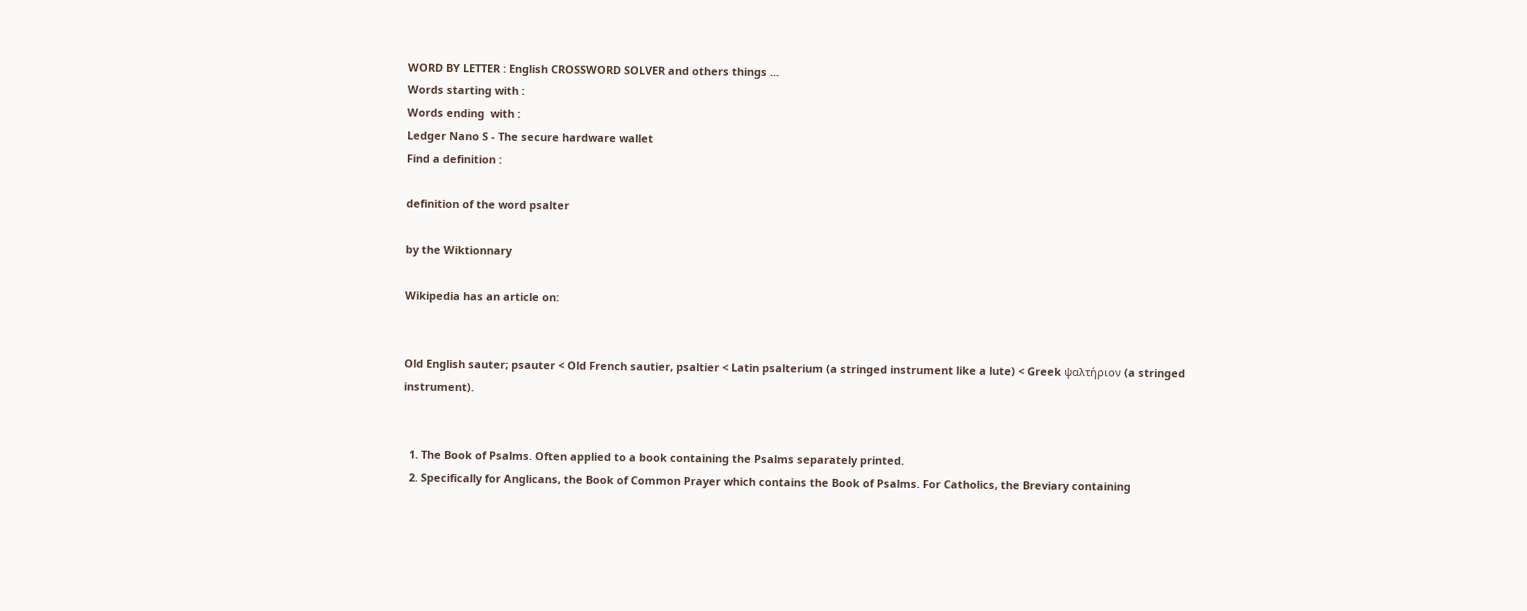WORD BY LETTER : English CROSSWORD SOLVER and others things ...
Words starting with :
Words ending  with :
Ledger Nano S - The secure hardware wallet
Find a definition :

definition of the word psalter

by the Wiktionnary

Wikipedia has an article on:


Old English sauter; psauter < Old French sautier, psaltier < Latin psalterium (a stringed instrument like a lute) < Greek ψαλτήριον (a stringed instrument).


  1. The Book of Psalms. Often applied to a book containing the Psalms separately printed.
  2. Specifically for Anglicans, the Book of Common Prayer which contains the Book of Psalms. For Catholics, the Breviary containing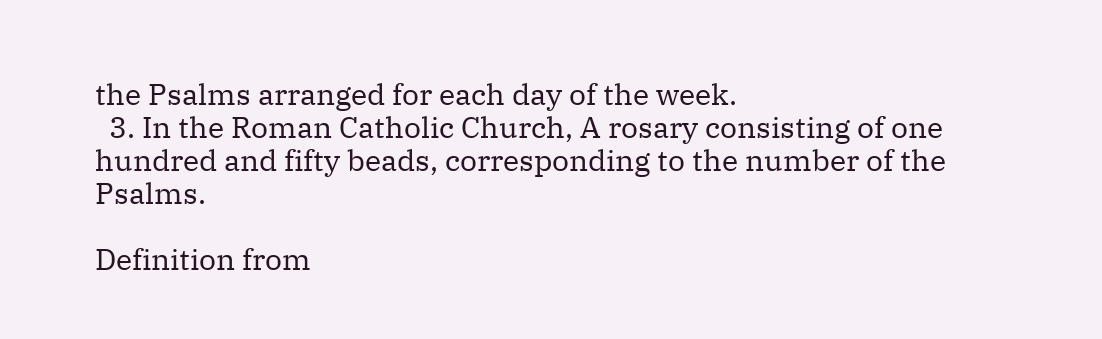the Psalms arranged for each day of the week.
  3. In the Roman Catholic Church, A rosary consisting of one hundred and fifty beads, corresponding to the number of the Psalms.

Definition from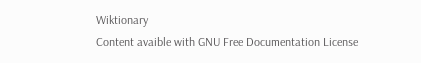Wiktionary
Content avaible with GNU Free Documentation License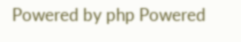Powered by php Powered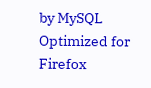by MySQL Optimized for Firefox